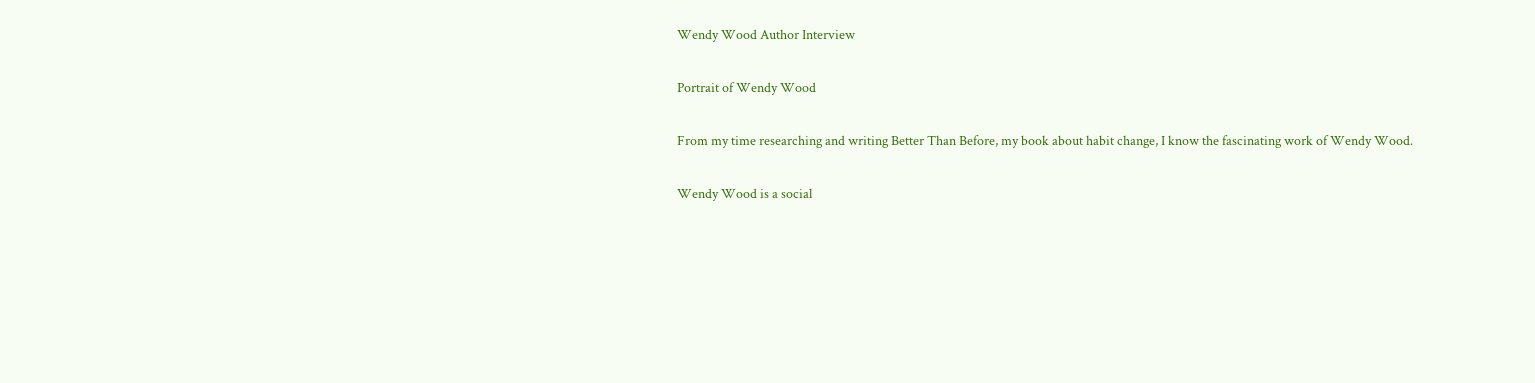Wendy Wood Author Interview

Portrait of Wendy Wood

From my time researching and writing Better Than Before, my book about habit change, I know the fascinating work of Wendy Wood.

Wendy Wood is a social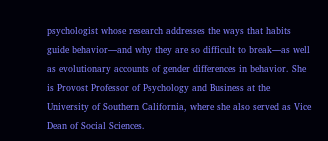psychologist whose research addresses the ways that habits guide behavior—and why they are so difficult to break—as well as evolutionary accounts of gender differences in behavior. She is Provost Professor of Psychology and Business at the University of Southern California, where she also served as Vice Dean of Social Sciences.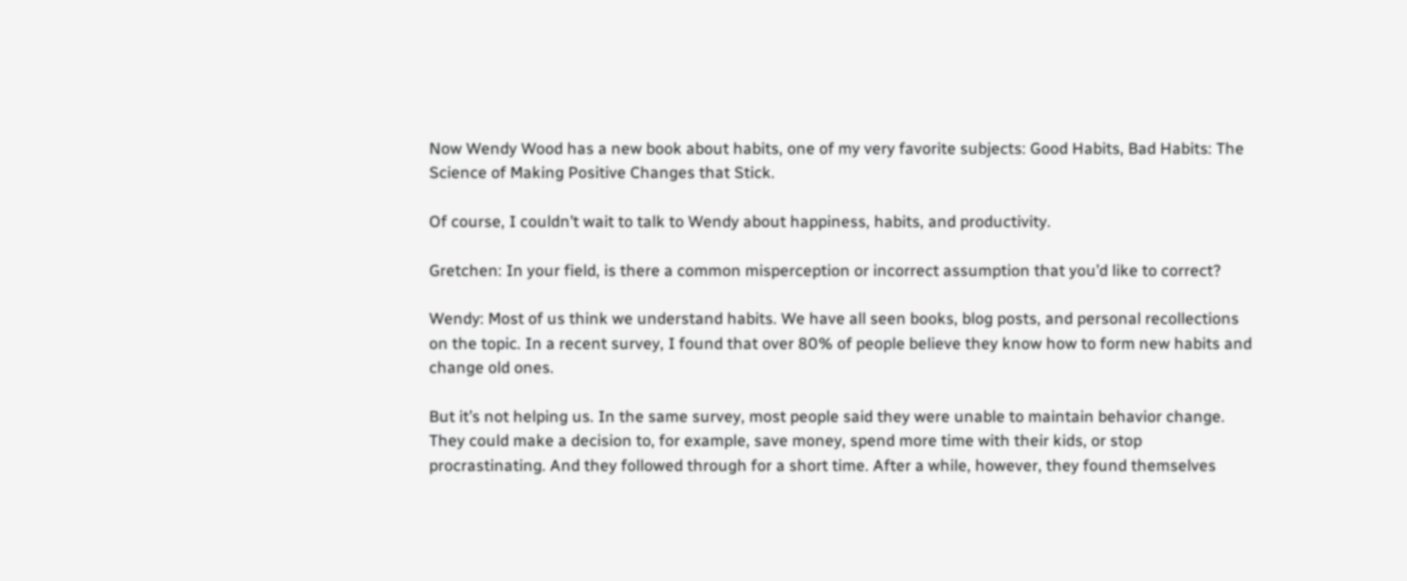Now Wendy Wood has a new book about habits, one of my very favorite subjects: Good Habits, Bad Habits: The Science of Making Positive Changes that Stick.

Of course, I couldn’t wait to talk to Wendy about happiness, habits, and productivity.

Gretchen: In your field, is there a common misperception or incorrect assumption that you’d like to correct?

Wendy: Most of us think we understand habits. We have all seen books, blog posts, and personal recollections on the topic. In a recent survey, I found that over 80% of people believe they know how to form new habits and change old ones.

But it’s not helping us. In the same survey, most people said they were unable to maintain behavior change. They could make a decision to, for example, save money, spend more time with their kids, or stop procrastinating. And they followed through for a short time. After a while, however, they found themselves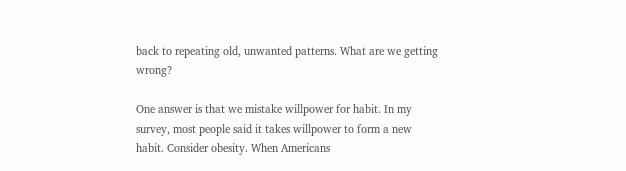back to repeating old, unwanted patterns. What are we getting wrong?

One answer is that we mistake willpower for habit. In my survey, most people said it takes willpower to form a new habit. Consider obesity. When Americans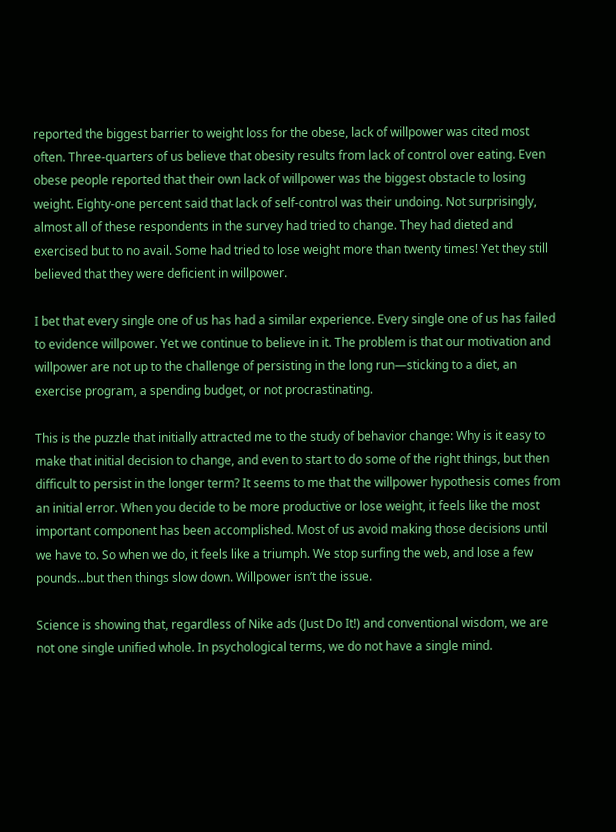reported the biggest barrier to weight loss for the obese, lack of willpower was cited most often. Three-quarters of us believe that obesity results from lack of control over eating. Even obese people reported that their own lack of willpower was the biggest obstacle to losing weight. Eighty-one percent said that lack of self-control was their undoing. Not surprisingly, almost all of these respondents in the survey had tried to change. They had dieted and exercised but to no avail. Some had tried to lose weight more than twenty times! Yet they still believed that they were deficient in willpower.

I bet that every single one of us has had a similar experience. Every single one of us has failed to evidence willpower. Yet we continue to believe in it. The problem is that our motivation and willpower are not up to the challenge of persisting in the long run—sticking to a diet, an exercise program, a spending budget, or not procrastinating.

This is the puzzle that initially attracted me to the study of behavior change: Why is it easy to make that initial decision to change, and even to start to do some of the right things, but then difficult to persist in the longer term? It seems to me that the willpower hypothesis comes from an initial error. When you decide to be more productive or lose weight, it feels like the most important component has been accomplished. Most of us avoid making those decisions until we have to. So when we do, it feels like a triumph. We stop surfing the web, and lose a few pounds…but then things slow down. Willpower isn’t the issue.

Science is showing that, regardless of Nike ads (Just Do It!) and conventional wisdom, we are not one single unified whole. In psychological terms, we do not have a single mind.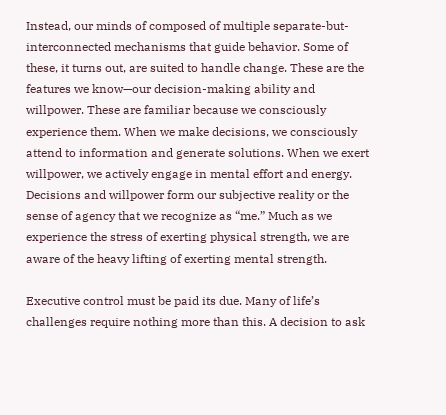Instead, our minds of composed of multiple separate-but-interconnected mechanisms that guide behavior. Some of these, it turns out, are suited to handle change. These are the features we know—our decision-making ability and willpower. These are familiar because we consciously experience them. When we make decisions, we consciously attend to information and generate solutions. When we exert willpower, we actively engage in mental effort and energy. Decisions and willpower form our subjective reality or the sense of agency that we recognize as “me.” Much as we experience the stress of exerting physical strength, we are aware of the heavy lifting of exerting mental strength.

Executive control must be paid its due. Many of life’s challenges require nothing more than this. A decision to ask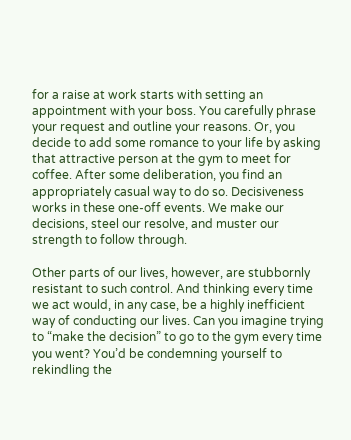for a raise at work starts with setting an appointment with your boss. You carefully phrase your request and outline your reasons. Or, you decide to add some romance to your life by asking that attractive person at the gym to meet for coffee. After some deliberation, you find an appropriately casual way to do so. Decisiveness works in these one-off events. We make our decisions, steel our resolve, and muster our strength to follow through.

Other parts of our lives, however, are stubbornly resistant to such control. And thinking every time we act would, in any case, be a highly inefficient way of conducting our lives. Can you imagine trying to “make the decision” to go to the gym every time you went? You’d be condemning yourself to rekindling the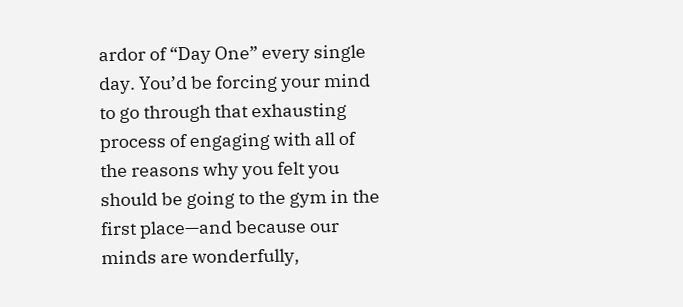ardor of “Day One” every single day. You’d be forcing your mind to go through that exhausting process of engaging with all of the reasons why you felt you should be going to the gym in the first place—and because our minds are wonderfully,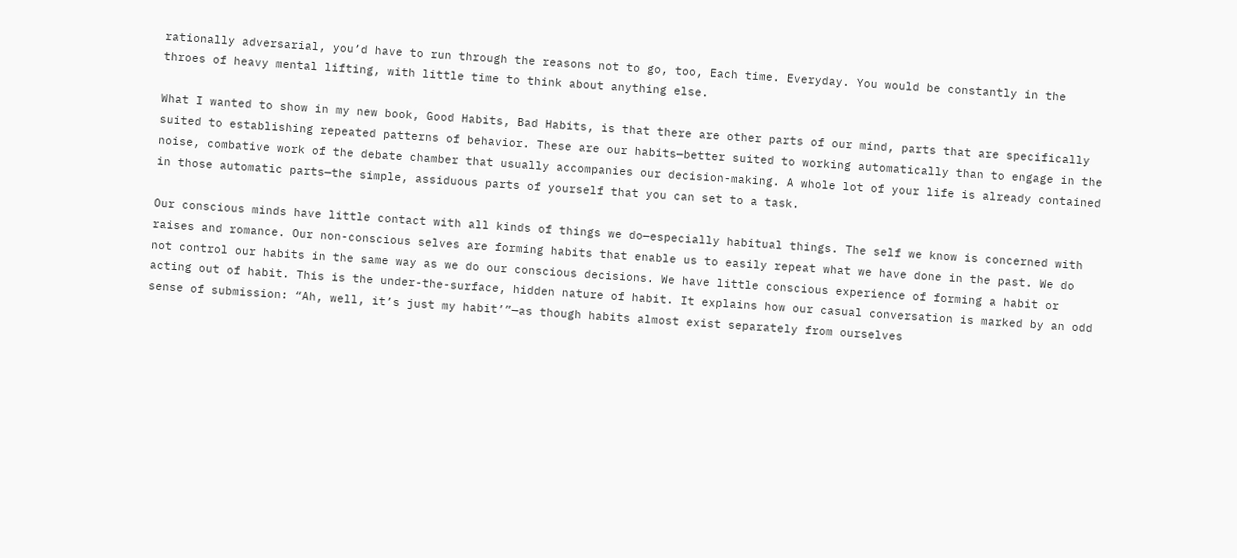rationally adversarial, you’d have to run through the reasons not to go, too, Each time. Everyday. You would be constantly in the throes of heavy mental lifting, with little time to think about anything else.

What I wanted to show in my new book, Good Habits, Bad Habits, is that there are other parts of our mind, parts that are specifically suited to establishing repeated patterns of behavior. These are our habits—better suited to working automatically than to engage in the noise, combative work of the debate chamber that usually accompanies our decision-making. A whole lot of your life is already contained in those automatic parts—the simple, assiduous parts of yourself that you can set to a task.

Our conscious minds have little contact with all kinds of things we do—especially habitual things. The self we know is concerned with raises and romance. Our non-conscious selves are forming habits that enable us to easily repeat what we have done in the past. We do not control our habits in the same way as we do our conscious decisions. We have little conscious experience of forming a habit or acting out of habit. This is the under-the-surface, hidden nature of habit. It explains how our casual conversation is marked by an odd sense of submission: “Ah, well, it’s just my habit’”—as though habits almost exist separately from ourselves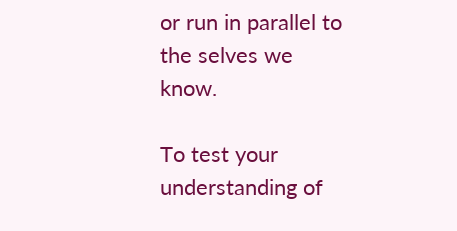or run in parallel to the selves we know.

To test your understanding of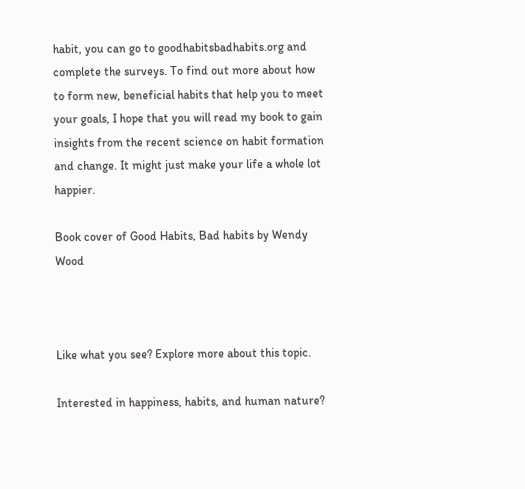habit, you can go to goodhabitsbadhabits.org and complete the surveys. To find out more about how to form new, beneficial habits that help you to meet your goals, I hope that you will read my book to gain insights from the recent science on habit formation and change. It might just make your life a whole lot happier.

Book cover of Good Habits, Bad habits by Wendy Wood



Like what you see? Explore more about this topic.

Interested in happiness, habits, and human nature?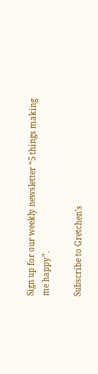Sign up for our weekly newsletter “5 things making me happy”.

Subscribe to Gretchen’s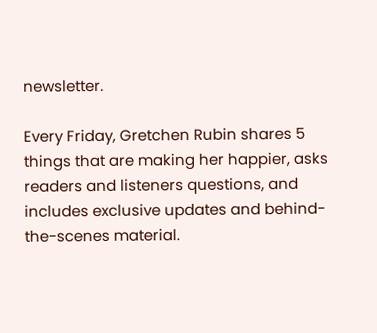newsletter.

Every Friday, Gretchen Rubin shares 5 things that are making her happier, asks readers and listeners questions, and includes exclusive updates and behind-the-scenes material.